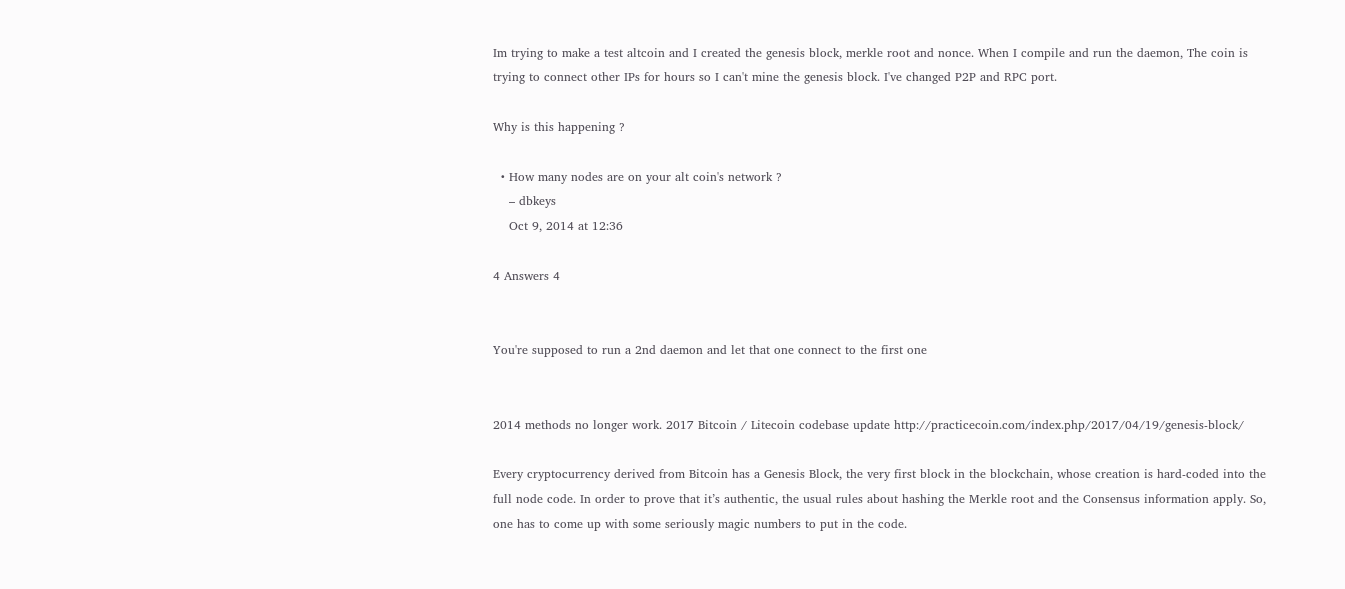Im trying to make a test altcoin and I created the genesis block, merkle root and nonce. When I compile and run the daemon, The coin is trying to connect other IPs for hours so I can't mine the genesis block. I've changed P2P and RPC port.

Why is this happening ?

  • How many nodes are on your alt coin's network ?
    – dbkeys
    Oct 9, 2014 at 12:36

4 Answers 4


You're supposed to run a 2nd daemon and let that one connect to the first one


2014 methods no longer work. 2017 Bitcoin / Litecoin codebase update http://practicecoin.com/index.php/2017/04/19/genesis-block/

Every cryptocurrency derived from Bitcoin has a Genesis Block, the very first block in the blockchain, whose creation is hard-coded into the full node code. In order to prove that it’s authentic, the usual rules about hashing the Merkle root and the Consensus information apply. So, one has to come up with some seriously magic numbers to put in the code.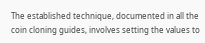The established technique, documented in all the coin cloning guides, involves setting the values to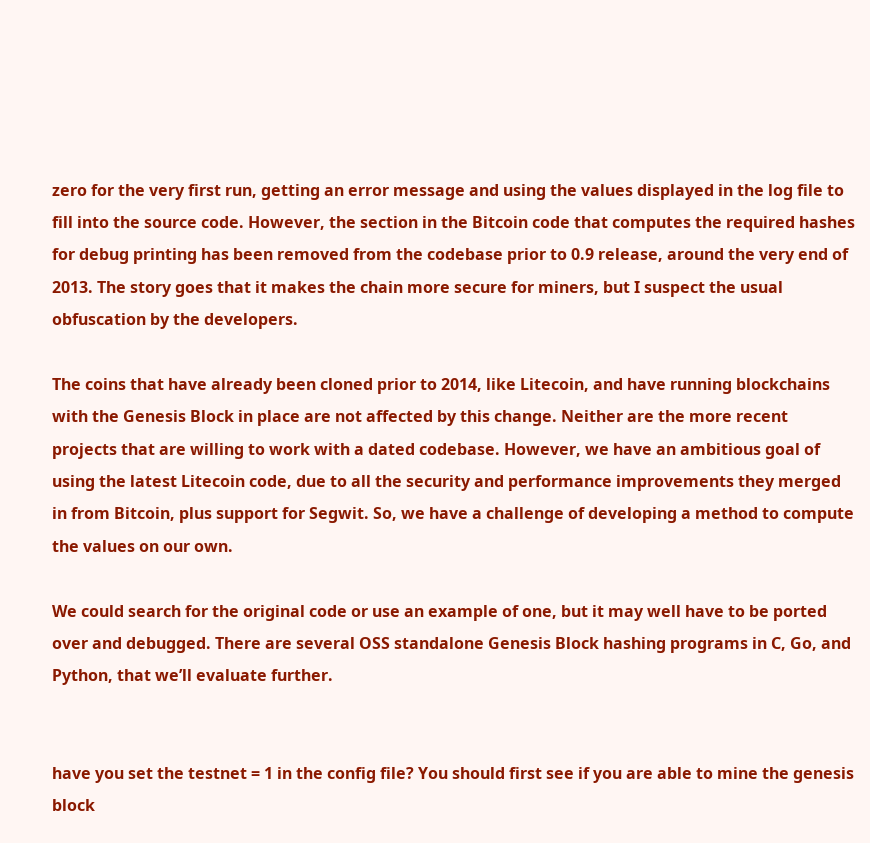zero for the very first run, getting an error message and using the values displayed in the log file to fill into the source code. However, the section in the Bitcoin code that computes the required hashes for debug printing has been removed from the codebase prior to 0.9 release, around the very end of 2013. The story goes that it makes the chain more secure for miners, but I suspect the usual obfuscation by the developers.

The coins that have already been cloned prior to 2014, like Litecoin, and have running blockchains with the Genesis Block in place are not affected by this change. Neither are the more recent projects that are willing to work with a dated codebase. However, we have an ambitious goal of using the latest Litecoin code, due to all the security and performance improvements they merged in from Bitcoin, plus support for Segwit. So, we have a challenge of developing a method to compute the values on our own.

We could search for the original code or use an example of one, but it may well have to be ported over and debugged. There are several OSS standalone Genesis Block hashing programs in C, Go, and Python, that we’ll evaluate further.


have you set the testnet = 1 in the config file? You should first see if you are able to mine the genesis block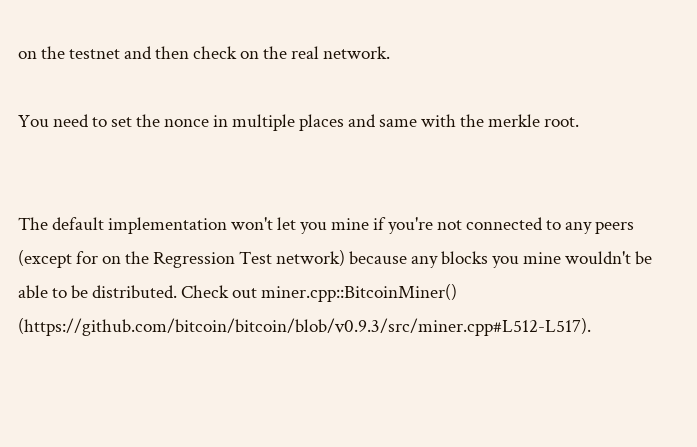on the testnet and then check on the real network.

You need to set the nonce in multiple places and same with the merkle root.


The default implementation won't let you mine if you're not connected to any peers (except for on the Regression Test network) because any blocks you mine wouldn't be able to be distributed. Check out miner.cpp::BitcoinMiner() (https://github.com/bitcoin/bitcoin/blob/v0.9.3/src/miner.cpp#L512-L517).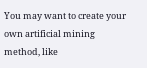You may want to create your own artificial mining method, like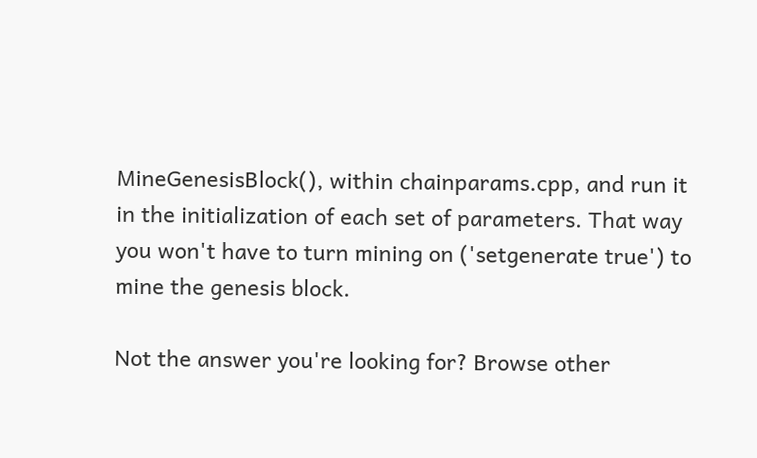MineGenesisBlock(), within chainparams.cpp, and run it in the initialization of each set of parameters. That way you won't have to turn mining on ('setgenerate true') to mine the genesis block.

Not the answer you're looking for? Browse other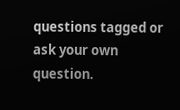questions tagged or ask your own question.